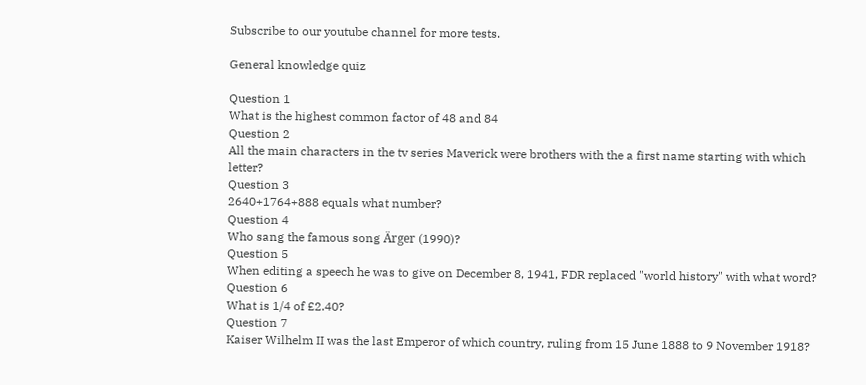Subscribe to our youtube channel for more tests.

General knowledge quiz

Question 1
What is the highest common factor of 48 and 84
Question 2
All the main characters in the tv series Maverick were brothers with the a first name starting with which letter?
Question 3
2640+1764+888 equals what number?
Question 4
Who sang the famous song Ärger (1990)?
Question 5
When editing a speech he was to give on December 8, 1941, FDR replaced "world history" with what word?
Question 6
What is 1/4 of £2.40?
Question 7
Kaiser Wilhelm II was the last Emperor of which country, ruling from 15 June 1888 to 9 November 1918?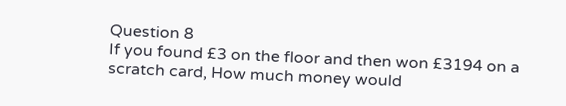Question 8
If you found £3 on the floor and then won £3194 on a scratch card, How much money would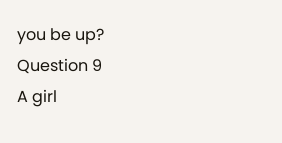you be up?
Question 9
A girl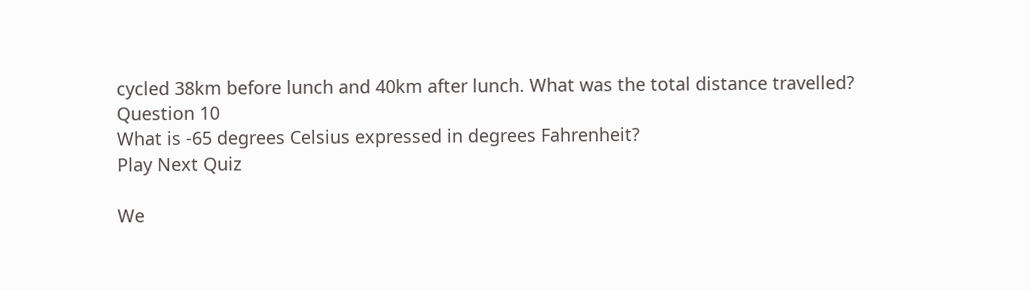cycled 38km before lunch and 40km after lunch. What was the total distance travelled?
Question 10
What is -65 degrees Celsius expressed in degrees Fahrenheit?
Play Next Quiz

We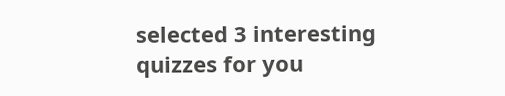selected 3 interesting quizzes for you